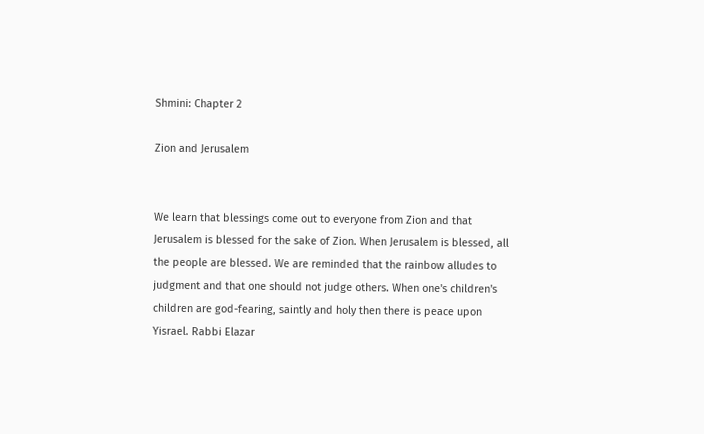Shmini: Chapter 2

Zion and Jerusalem


We learn that blessings come out to everyone from Zion and that Jerusalem is blessed for the sake of Zion. When Jerusalem is blessed, all the people are blessed. We are reminded that the rainbow alludes to judgment and that one should not judge others. When one's children's children are god-fearing, saintly and holy then there is peace upon Yisrael. Rabbi Elazar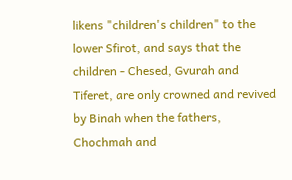likens "children's children" to the lower Sfirot, and says that the children - Chesed, Gvurah and Tiferet, are only crowned and revived by Binah when the fathers, Chochmah and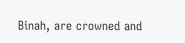Binah, are crowned and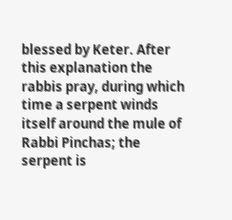blessed by Keter. After this explanation the rabbis pray, during which time a serpent winds itself around the mule of Rabbi Pinchas; the serpent is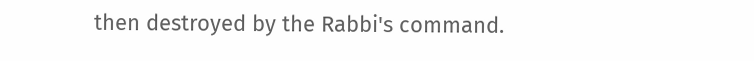then destroyed by the Rabbi's command.